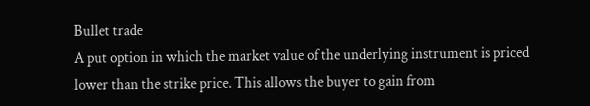Bullet trade
A put option in which the market value of the underlying instrument is priced lower than the strike price. This allows the buyer to gain from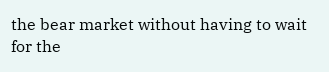the bear market without having to wait for the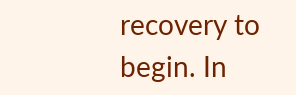recovery to begin. In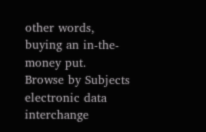other words, buying an in-the-money put.
Browse by Subjects
electronic data interchange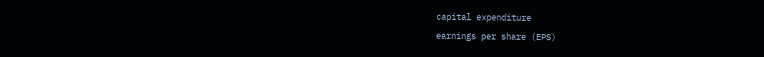capital expenditure
earnings per share (EPS)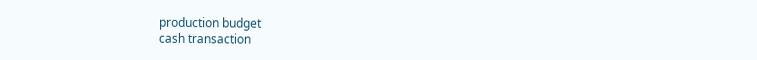production budget
cash transaction